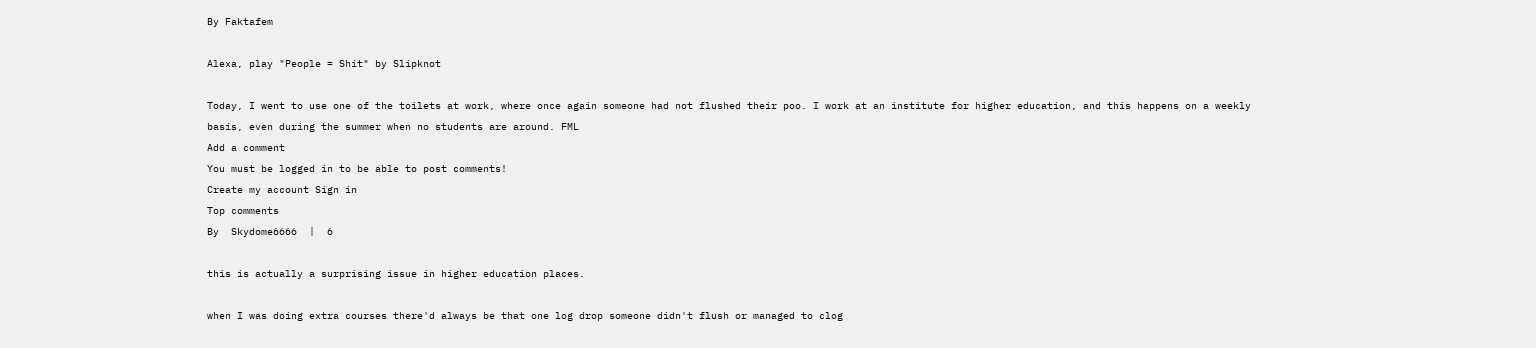By Faktafem

Alexa, play "People = Shit" by Slipknot

Today, I went to use one of the toilets at work, where once again someone had not flushed their poo. I work at an institute for higher education, and this happens on a weekly basis, even during the summer when no students are around. FML
Add a comment
You must be logged in to be able to post comments!
Create my account Sign in
Top comments
By  Skydome6666  |  6

this is actually a surprising issue in higher education places.

when I was doing extra courses there'd always be that one log drop someone didn't flush or managed to clog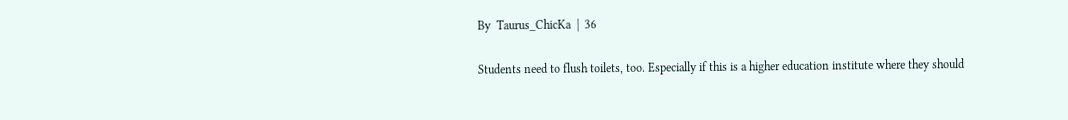By  Taurus_ChicKa  |  36

Students need to flush toilets, too. Especially if this is a higher education institute where they should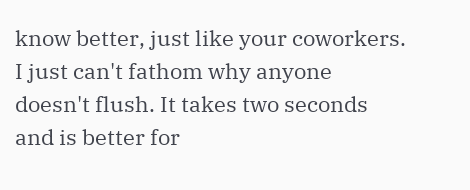know better, just like your coworkers. I just can't fathom why anyone doesn't flush. It takes two seconds and is better for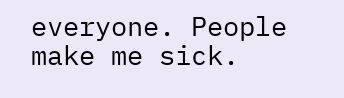everyone. People make me sick.